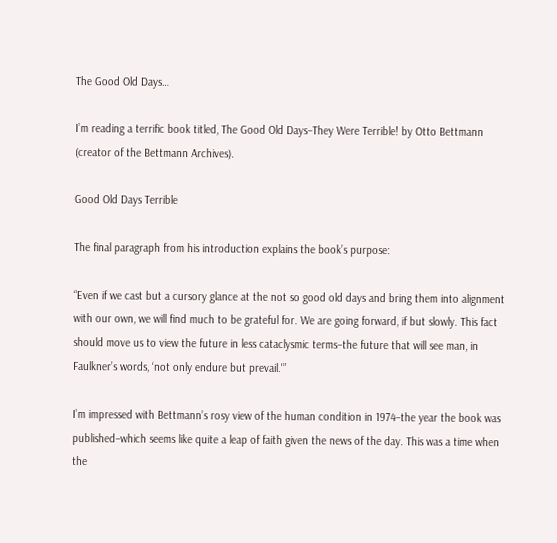The Good Old Days…

I’m reading a terrific book titled, The Good Old Days–They Were Terrible! by Otto Bettmann (creator of the Bettmann Archives).

Good Old Days Terrible

The final paragraph from his introduction explains the book’s purpose:

“Even if we cast but a cursory glance at the not so good old days and bring them into alignment with our own, we will find much to be grateful for. We are going forward, if but slowly. This fact should move us to view the future in less cataclysmic terms–the future that will see man, in Faulkner’s words, ‘not only endure but prevail.'”

I’m impressed with Bettmann’s rosy view of the human condition in 1974–the year the book was published–which seems like quite a leap of faith given the news of the day. This was a time when the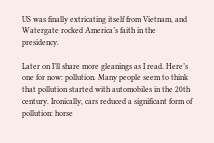US was finally extricating itself from Vietnam, and Watergate rocked America’s faith in the presidency.

Later on I’ll share more gleanings as I read. Here’s one for now: pollution. Many people seem to think that pollution started with automobiles in the 20th century. Ironically, cars reduced a significant form of pollution: horse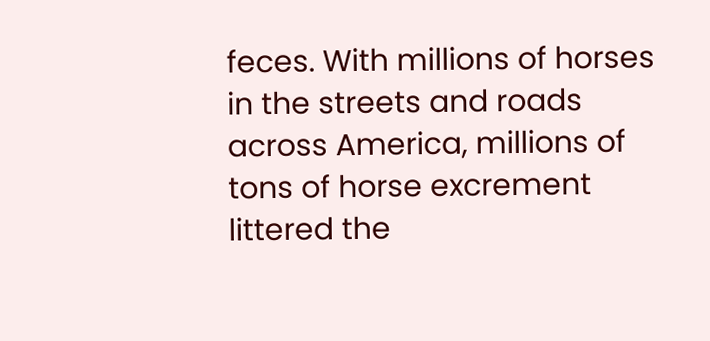feces. With millions of horses in the streets and roads across America, millions of tons of horse excrement littered the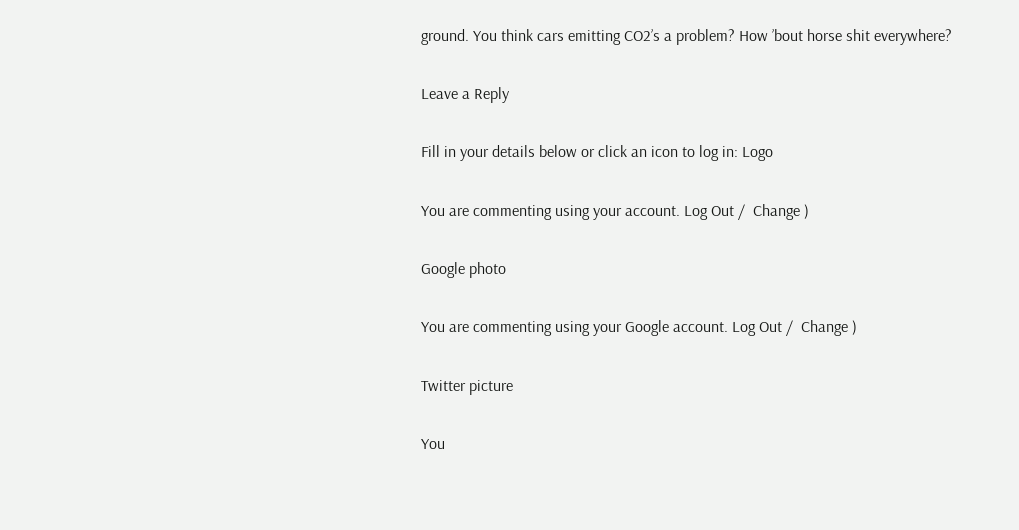ground. You think cars emitting CO2’s a problem? How ’bout horse shit everywhere?

Leave a Reply

Fill in your details below or click an icon to log in: Logo

You are commenting using your account. Log Out /  Change )

Google photo

You are commenting using your Google account. Log Out /  Change )

Twitter picture

You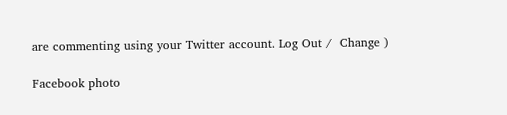are commenting using your Twitter account. Log Out /  Change )

Facebook photo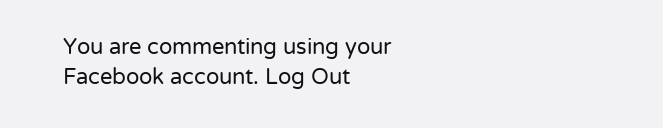You are commenting using your Facebook account. Log Out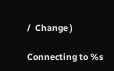/  Change )

Connecting to %s